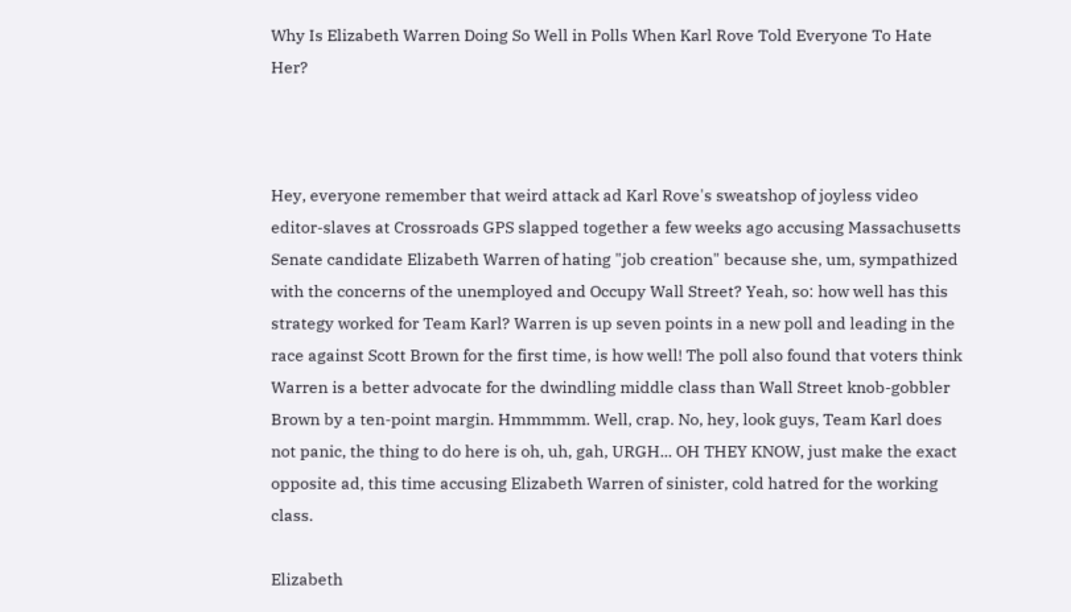Why Is Elizabeth Warren Doing So Well in Polls When Karl Rove Told Everyone To Hate Her?



Hey, everyone remember that weird attack ad Karl Rove's sweatshop of joyless video editor-slaves at Crossroads GPS slapped together a few weeks ago accusing Massachusetts Senate candidate Elizabeth Warren of hating "job creation" because she, um, sympathized with the concerns of the unemployed and Occupy Wall Street? Yeah, so: how well has this strategy worked for Team Karl? Warren is up seven points in a new poll and leading in the race against Scott Brown for the first time, is how well! The poll also found that voters think Warren is a better advocate for the dwindling middle class than Wall Street knob-gobbler Brown by a ten-point margin. Hmmmmm. Well, crap. No, hey, look guys, Team Karl does not panic, the thing to do here is oh, uh, gah, URGH... OH THEY KNOW, just make the exact opposite ad, this time accusing Elizabeth Warren of sinister, cold hatred for the working class.

Elizabeth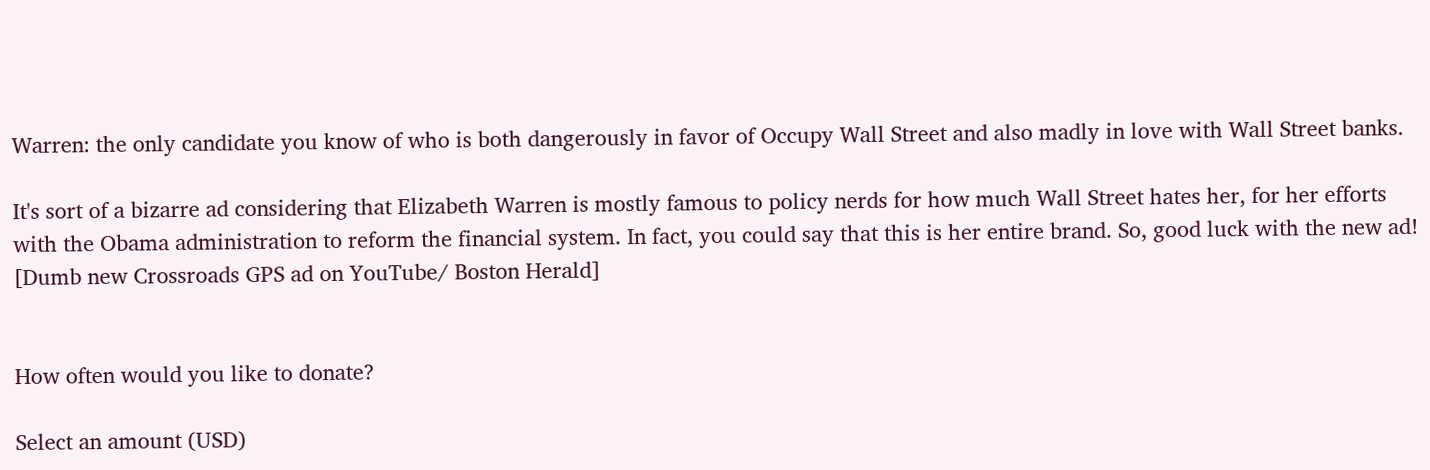Warren: the only candidate you know of who is both dangerously in favor of Occupy Wall Street and also madly in love with Wall Street banks.

It's sort of a bizarre ad considering that Elizabeth Warren is mostly famous to policy nerds for how much Wall Street hates her, for her efforts with the Obama administration to reform the financial system. In fact, you could say that this is her entire brand. So, good luck with the new ad! [Dumb new Crossroads GPS ad on YouTube/ Boston Herald]


How often would you like to donate?

Select an amount (USD)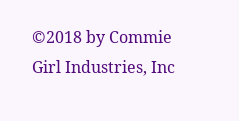©2018 by Commie Girl Industries, Inc